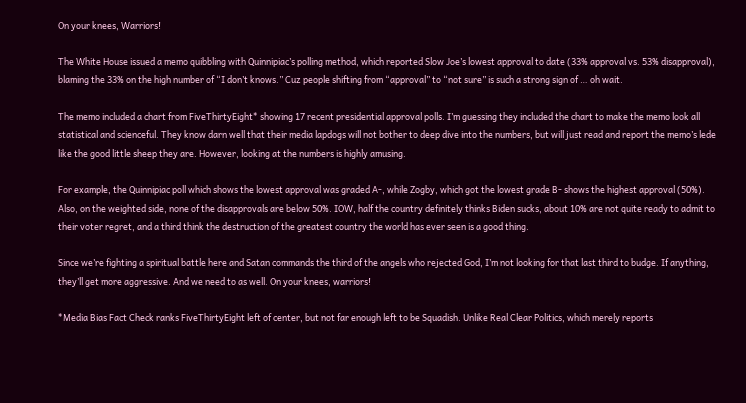On your knees, Warriors!

The White House issued a memo quibbling with Quinnipiac’s polling method, which reported Slow Joe’s lowest approval to date (33% approval vs. 53% disapproval), blaming the 33% on the high number of “I don’t knows.” Cuz people shifting from “approval” to “not sure” is such a strong sign of … oh wait.

The memo included a chart from FiveThirtyEight* showing 17 recent presidential approval polls. I’m guessing they included the chart to make the memo look all statistical and scienceful. They know darn well that their media lapdogs will not bother to deep dive into the numbers, but will just read and report the memo’s lede like the good little sheep they are. However, looking at the numbers is highly amusing.

For example, the Quinnipiac poll which shows the lowest approval was graded A-, while Zogby, which got the lowest grade B- shows the highest approval (50%). Also, on the weighted side, none of the disapprovals are below 50%. IOW, half the country definitely thinks Biden sucks, about 10% are not quite ready to admit to their voter regret, and a third think the destruction of the greatest country the world has ever seen is a good thing.

Since we’re fighting a spiritual battle here and Satan commands the third of the angels who rejected God, I’m not looking for that last third to budge. If anything, they’ll get more aggressive. And we need to as well. On your knees, warriors!

*Media Bias Fact Check ranks FiveThirtyEight left of center, but not far enough left to be Squadish. Unlike Real Clear Politics, which merely reports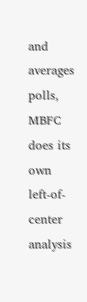and averages polls, MBFC does its own left-of-center analysis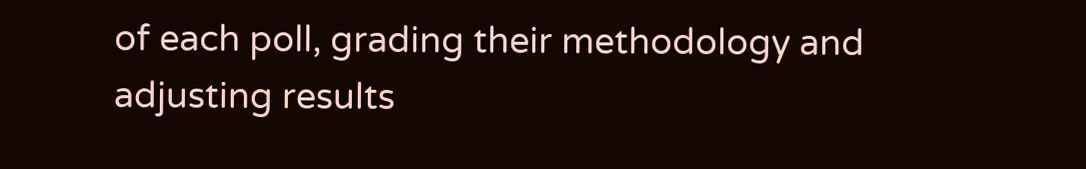of each poll, grading their methodology and adjusting results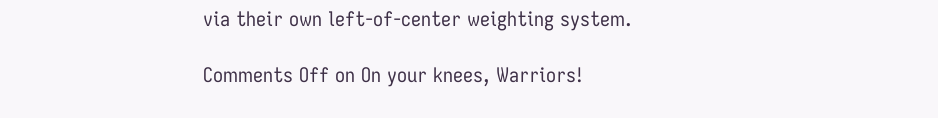via their own left-of-center weighting system.

Comments Off on On your knees, Warriors!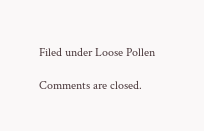Filed under Loose Pollen

Comments are closed.